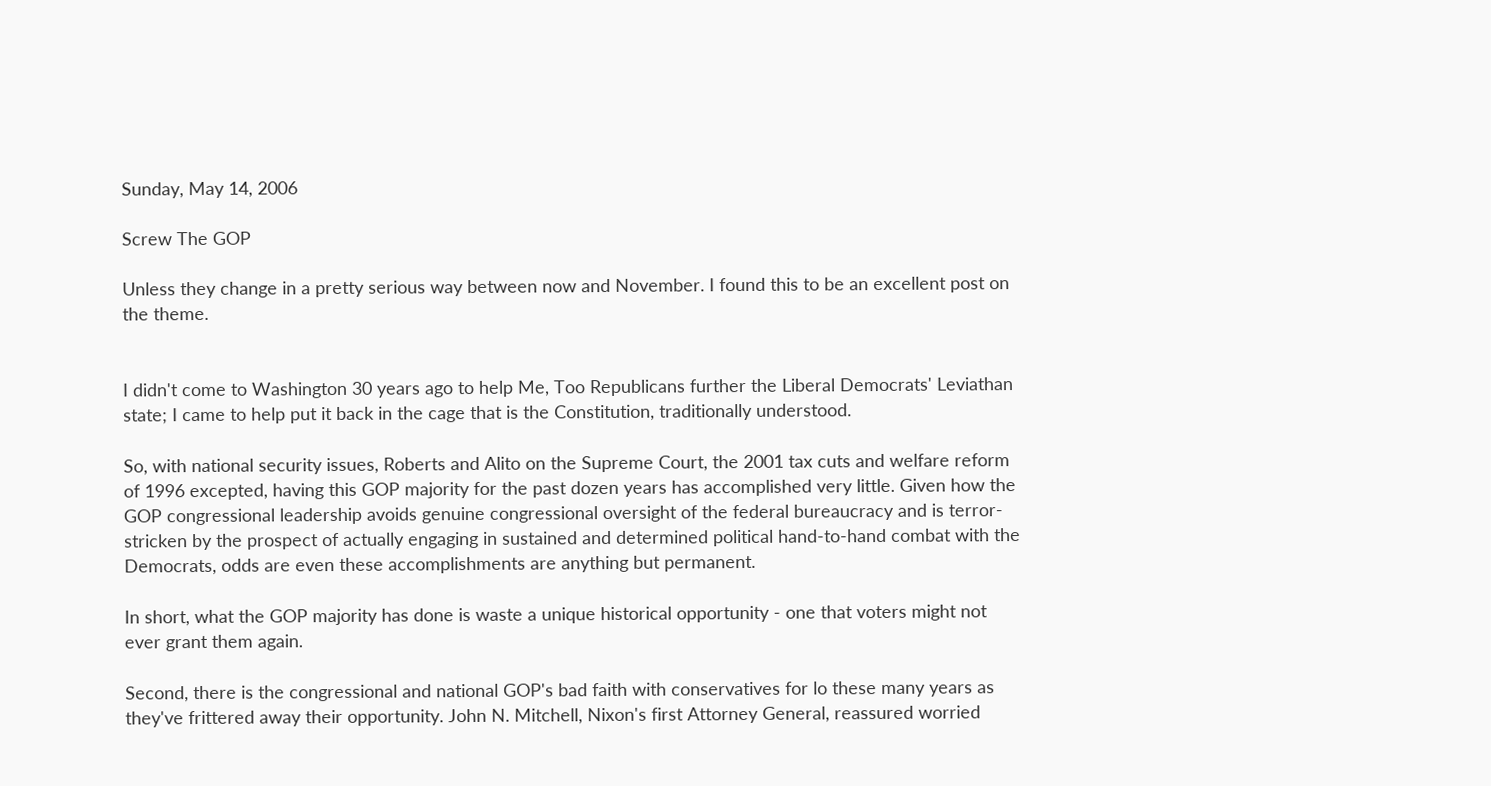Sunday, May 14, 2006

Screw The GOP

Unless they change in a pretty serious way between now and November. I found this to be an excellent post on the theme.


I didn't come to Washington 30 years ago to help Me, Too Republicans further the Liberal Democrats' Leviathan state; I came to help put it back in the cage that is the Constitution, traditionally understood.

So, with national security issues, Roberts and Alito on the Supreme Court, the 2001 tax cuts and welfare reform of 1996 excepted, having this GOP majority for the past dozen years has accomplished very little. Given how the GOP congressional leadership avoids genuine congressional oversight of the federal bureaucracy and is terror-stricken by the prospect of actually engaging in sustained and determined political hand-to-hand combat with the Democrats, odds are even these accomplishments are anything but permanent.

In short, what the GOP majority has done is waste a unique historical opportunity - one that voters might not ever grant them again.

Second, there is the congressional and national GOP's bad faith with conservatives for lo these many years as they've frittered away their opportunity. John N. Mitchell, Nixon's first Attorney General, reassured worried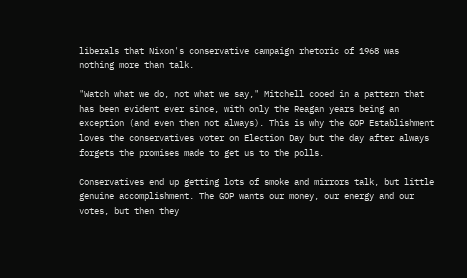liberals that Nixon's conservative campaign rhetoric of 1968 was nothing more than talk.

"Watch what we do, not what we say," Mitchell cooed in a pattern that has been evident ever since, with only the Reagan years being an exception (and even then not always). This is why the GOP Establishment loves the conservatives voter on Election Day but the day after always forgets the promises made to get us to the polls.

Conservatives end up getting lots of smoke and mirrors talk, but little genuine accomplishment. The GOP wants our money, our energy and our votes, but then they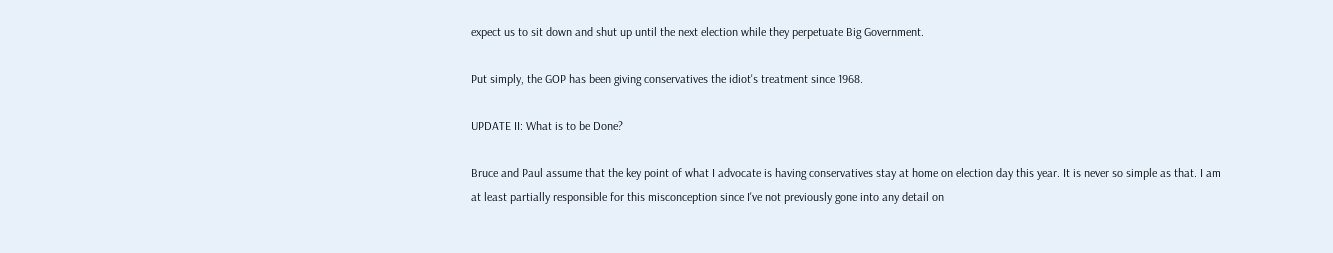expect us to sit down and shut up until the next election while they perpetuate Big Government.

Put simply, the GOP has been giving conservatives the idiot's treatment since 1968.

UPDATE II: What is to be Done?

Bruce and Paul assume that the key point of what I advocate is having conservatives stay at home on election day this year. It is never so simple as that. I am at least partially responsible for this misconception since I've not previously gone into any detail on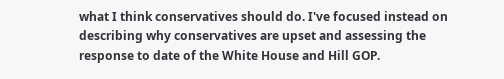what I think conservatives should do. I've focused instead on describing why conservatives are upset and assessing the response to date of the White House and Hill GOP.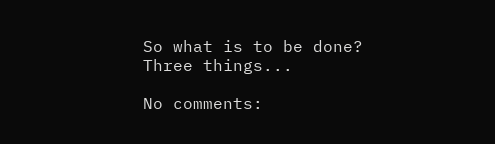So what is to be done? Three things...

No comments: